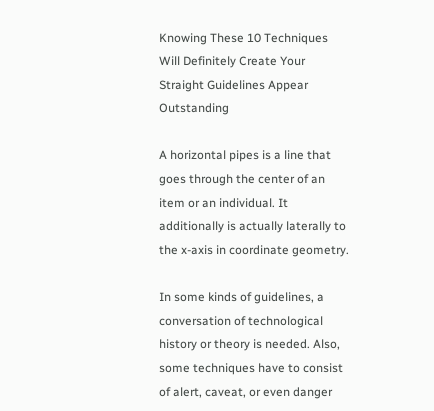Knowing These 10 Techniques Will Definitely Create Your Straight Guidelines Appear Outstanding

A horizontal pipes is a line that goes through the center of an item or an individual. It additionally is actually laterally to the x-axis in coordinate geometry.

In some kinds of guidelines, a conversation of technological history or theory is needed. Also, some techniques have to consist of alert, caveat, or even danger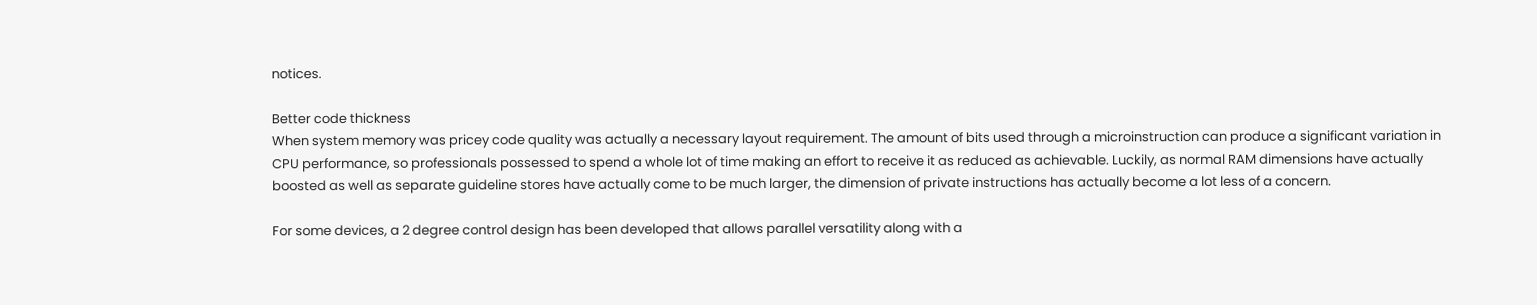notices.

Better code thickness
When system memory was pricey code quality was actually a necessary layout requirement. The amount of bits used through a microinstruction can produce a significant variation in CPU performance, so professionals possessed to spend a whole lot of time making an effort to receive it as reduced as achievable. Luckily, as normal RAM dimensions have actually boosted as well as separate guideline stores have actually come to be much larger, the dimension of private instructions has actually become a lot less of a concern.

For some devices, a 2 degree control design has been developed that allows parallel versatility along with a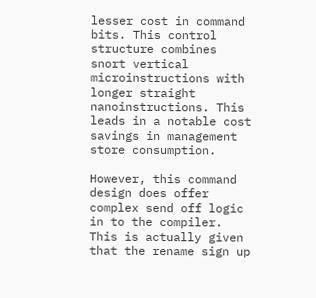lesser cost in command bits. This control structure combines snort vertical microinstructions with longer straight nanoinstructions. This leads in a notable cost savings in management store consumption.

However, this command design does offer complex send off logic in to the compiler. This is actually given that the rename sign up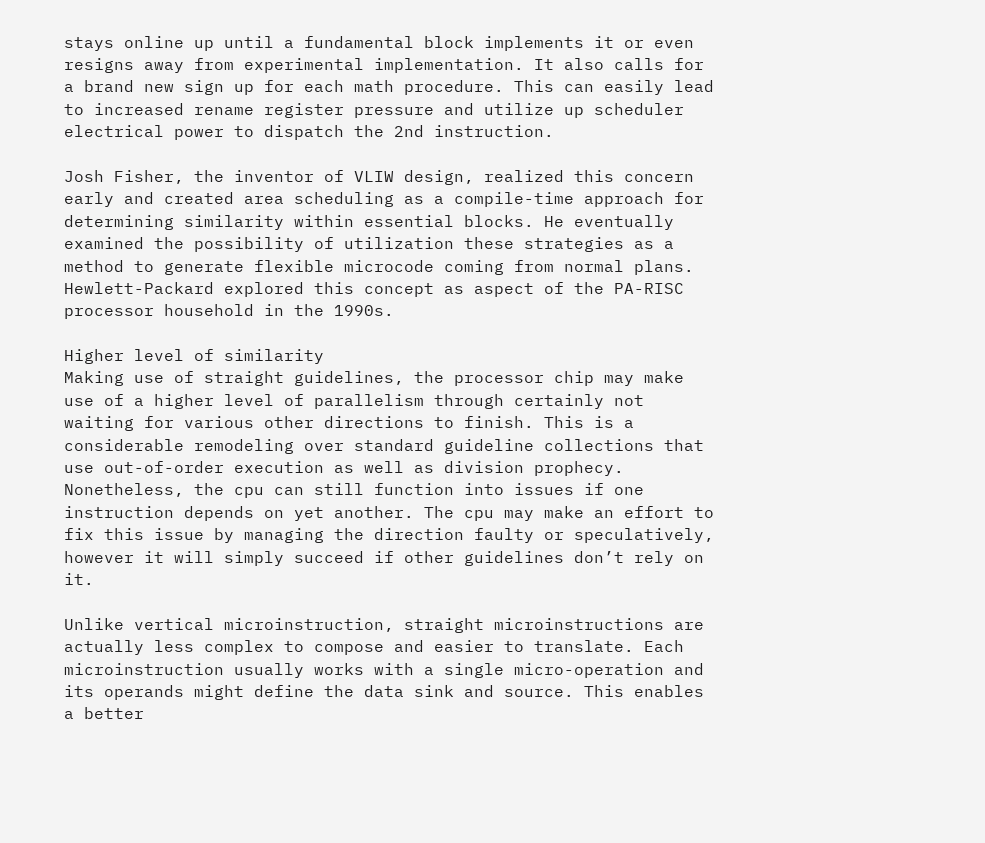stays online up until a fundamental block implements it or even resigns away from experimental implementation. It also calls for a brand new sign up for each math procedure. This can easily lead to increased rename register pressure and utilize up scheduler electrical power to dispatch the 2nd instruction.

Josh Fisher, the inventor of VLIW design, realized this concern early and created area scheduling as a compile-time approach for determining similarity within essential blocks. He eventually examined the possibility of utilization these strategies as a method to generate flexible microcode coming from normal plans. Hewlett-Packard explored this concept as aspect of the PA-RISC processor household in the 1990s.

Higher level of similarity
Making use of straight guidelines, the processor chip may make use of a higher level of parallelism through certainly not waiting for various other directions to finish. This is a considerable remodeling over standard guideline collections that use out-of-order execution as well as division prophecy. Nonetheless, the cpu can still function into issues if one instruction depends on yet another. The cpu may make an effort to fix this issue by managing the direction faulty or speculatively, however it will simply succeed if other guidelines don’t rely on it.

Unlike vertical microinstruction, straight microinstructions are actually less complex to compose and easier to translate. Each microinstruction usually works with a single micro-operation and its operands might define the data sink and source. This enables a better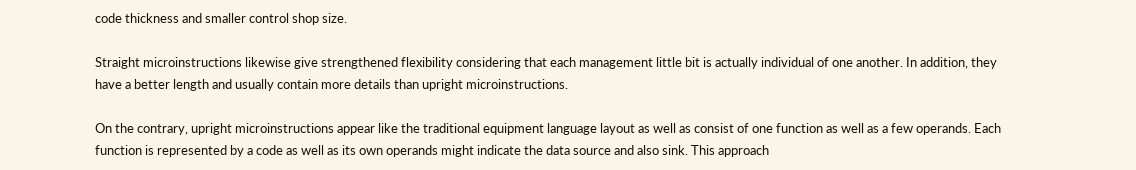code thickness and smaller control shop size.

Straight microinstructions likewise give strengthened flexibility considering that each management little bit is actually individual of one another. In addition, they have a better length and usually contain more details than upright microinstructions.

On the contrary, upright microinstructions appear like the traditional equipment language layout as well as consist of one function as well as a few operands. Each function is represented by a code as well as its own operands might indicate the data source and also sink. This approach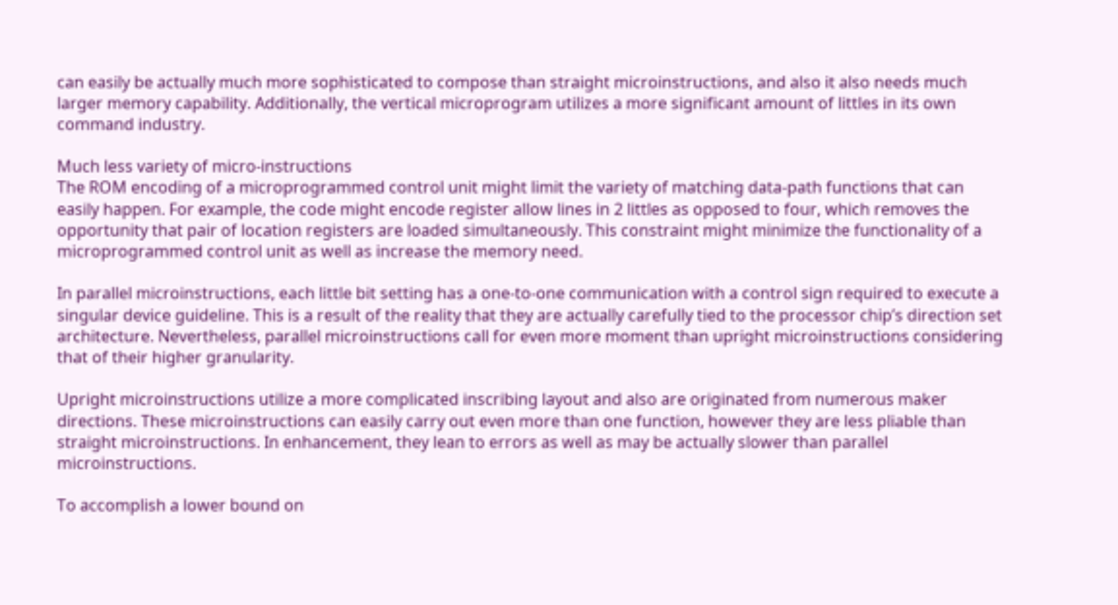can easily be actually much more sophisticated to compose than straight microinstructions, and also it also needs much larger memory capability. Additionally, the vertical microprogram utilizes a more significant amount of littles in its own command industry.

Much less variety of micro-instructions
The ROM encoding of a microprogrammed control unit might limit the variety of matching data-path functions that can easily happen. For example, the code might encode register allow lines in 2 littles as opposed to four, which removes the opportunity that pair of location registers are loaded simultaneously. This constraint might minimize the functionality of a microprogrammed control unit as well as increase the memory need.

In parallel microinstructions, each little bit setting has a one-to-one communication with a control sign required to execute a singular device guideline. This is a result of the reality that they are actually carefully tied to the processor chip’s direction set architecture. Nevertheless, parallel microinstructions call for even more moment than upright microinstructions considering that of their higher granularity.

Upright microinstructions utilize a more complicated inscribing layout and also are originated from numerous maker directions. These microinstructions can easily carry out even more than one function, however they are less pliable than straight microinstructions. In enhancement, they lean to errors as well as may be actually slower than parallel microinstructions.

To accomplish a lower bound on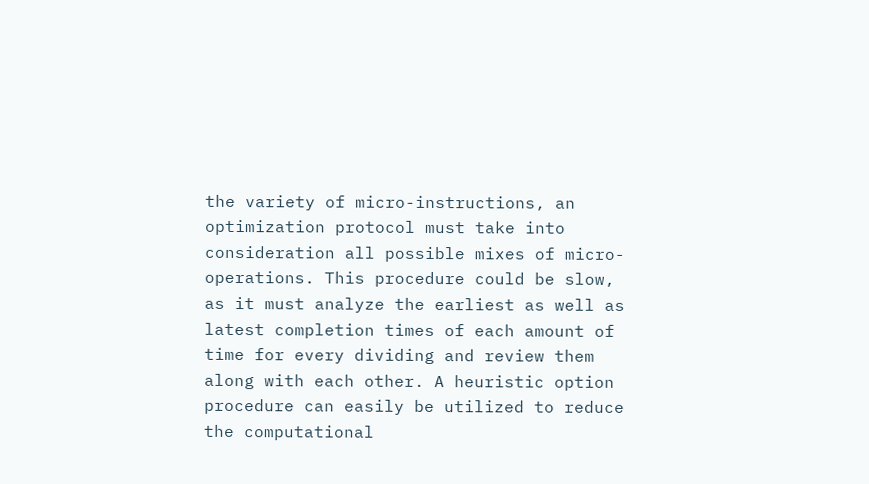the variety of micro-instructions, an optimization protocol must take into consideration all possible mixes of micro-operations. This procedure could be slow, as it must analyze the earliest as well as latest completion times of each amount of time for every dividing and review them along with each other. A heuristic option procedure can easily be utilized to reduce the computational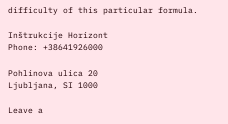difficulty of this particular formula.

Inštrukcije Horizont
Phone: +38641926000

Pohlinova ulica 20
Ljubljana, SI 1000

Leave a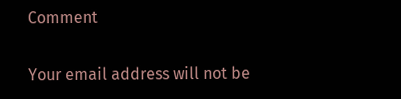Comment

Your email address will not be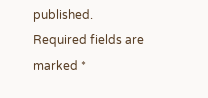published. Required fields are marked *